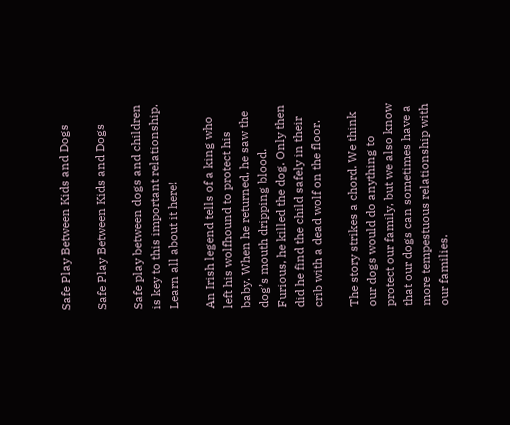Safe Play Between Kids and Dogs

Safe Play Between Kids and Dogs

Safe play between dogs and children is key to this important relationship. Learn all about it here!

An Irish legend tells of a king who left his wolfhound to protect his baby. When he returned, he saw the dog’s mouth dripping blood. Furious, he killed the dog. Only then did he find the child safely in their crib with a dead wolf on the floor.

The story strikes a chord. We think our dogs would do anything to protect our family, but we also know that our dogs can sometimes have a more tempestuous relationship with our families.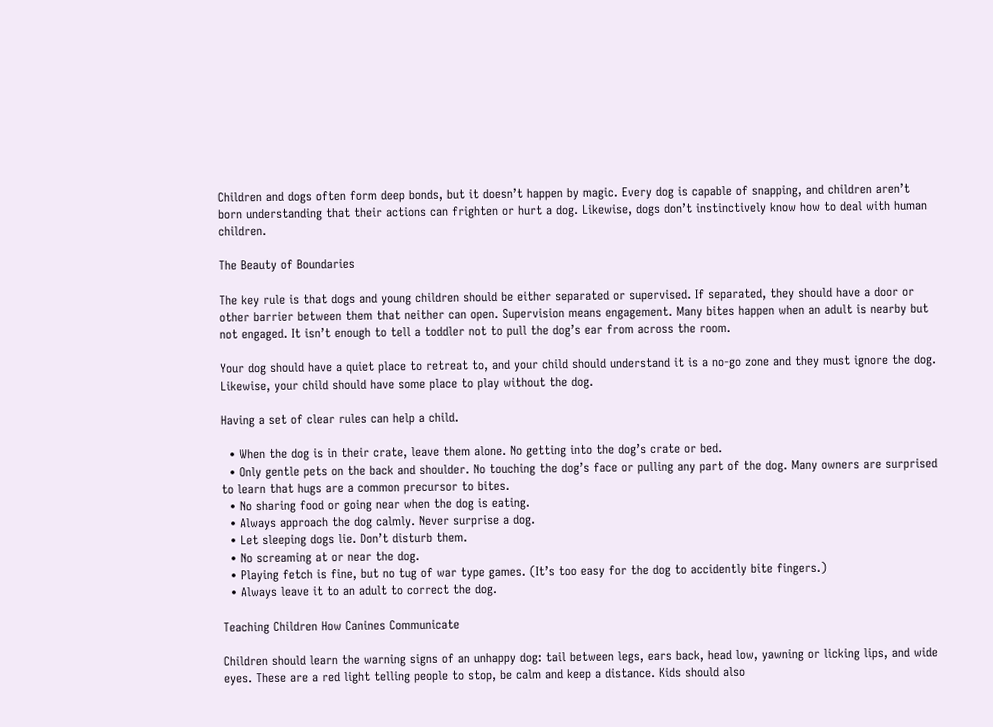Children and dogs often form deep bonds, but it doesn’t happen by magic. Every dog is capable of snapping, and children aren’t born understanding that their actions can frighten or hurt a dog. Likewise, dogs don’t instinctively know how to deal with human children.

The Beauty of Boundaries

The key rule is that dogs and young children should be either separated or supervised. If separated, they should have a door or other barrier between them that neither can open. Supervision means engagement. Many bites happen when an adult is nearby but not engaged. It isn’t enough to tell a toddler not to pull the dog’s ear from across the room.

Your dog should have a quiet place to retreat to, and your child should understand it is a no-go zone and they must ignore the dog. Likewise, your child should have some place to play without the dog.

Having a set of clear rules can help a child.

  • When the dog is in their crate, leave them alone. No getting into the dog’s crate or bed.
  • Only gentle pets on the back and shoulder. No touching the dog’s face or pulling any part of the dog. Many owners are surprised to learn that hugs are a common precursor to bites.
  • No sharing food or going near when the dog is eating.
  • Always approach the dog calmly. Never surprise a dog.
  • Let sleeping dogs lie. Don’t disturb them.
  • No screaming at or near the dog.
  • Playing fetch is fine, but no tug of war type games. (It’s too easy for the dog to accidently bite fingers.)
  • Always leave it to an adult to correct the dog.

Teaching Children How Canines Communicate

Children should learn the warning signs of an unhappy dog: tail between legs, ears back, head low, yawning or licking lips, and wide eyes. These are a red light telling people to stop, be calm and keep a distance. Kids should also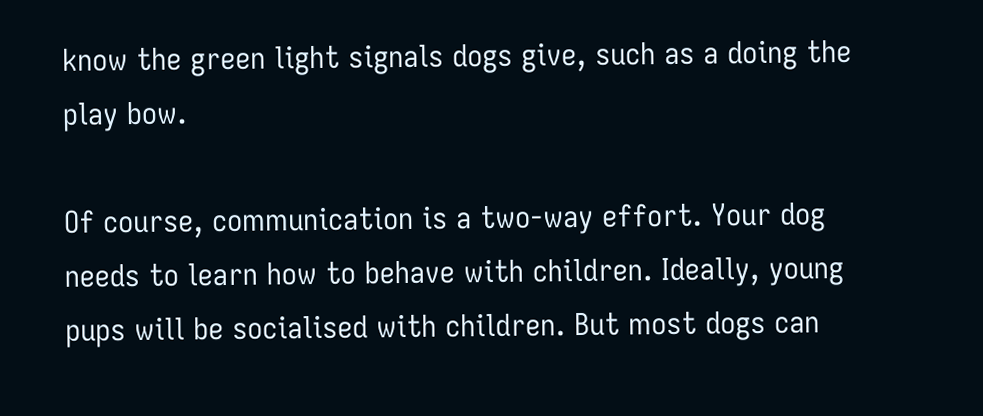know the green light signals dogs give, such as a doing the play bow.

Of course, communication is a two-way effort. Your dog needs to learn how to behave with children. Ideally, young pups will be socialised with children. But most dogs can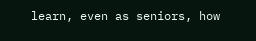learn, even as seniors, how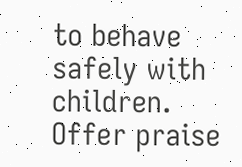to behave safely with children. Offer praise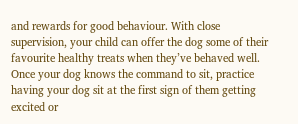and rewards for good behaviour. With close supervision, your child can offer the dog some of their favourite healthy treats when they’ve behaved well. Once your dog knows the command to sit, practice having your dog sit at the first sign of them getting excited or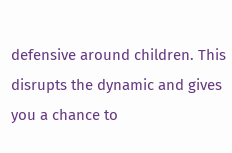defensive around children. This disrupts the dynamic and gives you a chance to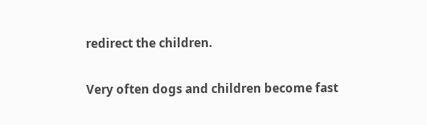redirect the children.

Very often dogs and children become fast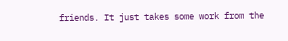friends. It just takes some work from the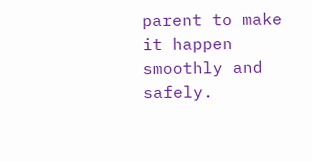parent to make it happen smoothly and safely.